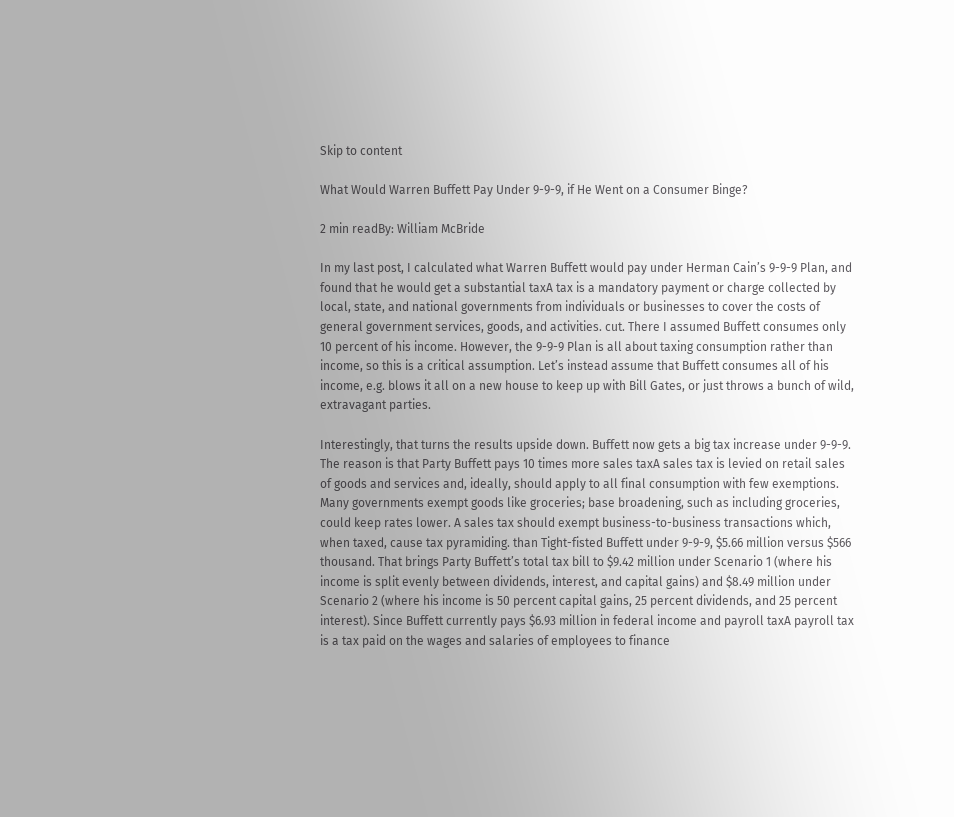Skip to content

What Would Warren Buffett Pay Under 9-9-9, if He Went on a Consumer Binge?

2 min readBy: William McBride

In my last post, I calculated what Warren Buffett would pay under Herman Cain’s 9-9-9 Plan, and found that he would get a substantial taxA tax is a mandatory payment or charge collected by local, state, and national governments from individuals or businesses to cover the costs of general government services, goods, and activities. cut. There I assumed Buffett consumes only 10 percent of his income. However, the 9-9-9 Plan is all about taxing consumption rather than income, so this is a critical assumption. Let’s instead assume that Buffett consumes all of his income, e.g. blows it all on a new house to keep up with Bill Gates, or just throws a bunch of wild, extravagant parties.

Interestingly, that turns the results upside down. Buffett now gets a big tax increase under 9-9-9. The reason is that Party Buffett pays 10 times more sales taxA sales tax is levied on retail sales of goods and services and, ideally, should apply to all final consumption with few exemptions. Many governments exempt goods like groceries; base broadening, such as including groceries, could keep rates lower. A sales tax should exempt business-to-business transactions which, when taxed, cause tax pyramiding. than Tight-fisted Buffett under 9-9-9, $5.66 million versus $566 thousand. That brings Party Buffett’s total tax bill to $9.42 million under Scenario 1 (where his income is split evenly between dividends, interest, and capital gains) and $8.49 million under Scenario 2 (where his income is 50 percent capital gains, 25 percent dividends, and 25 percent interest). Since Buffett currently pays $6.93 million in federal income and payroll taxA payroll tax is a tax paid on the wages and salaries of employees to finance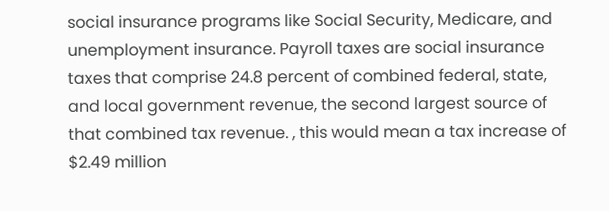social insurance programs like Social Security, Medicare, and unemployment insurance. Payroll taxes are social insurance taxes that comprise 24.8 percent of combined federal, state, and local government revenue, the second largest source of that combined tax revenue. , this would mean a tax increase of $2.49 million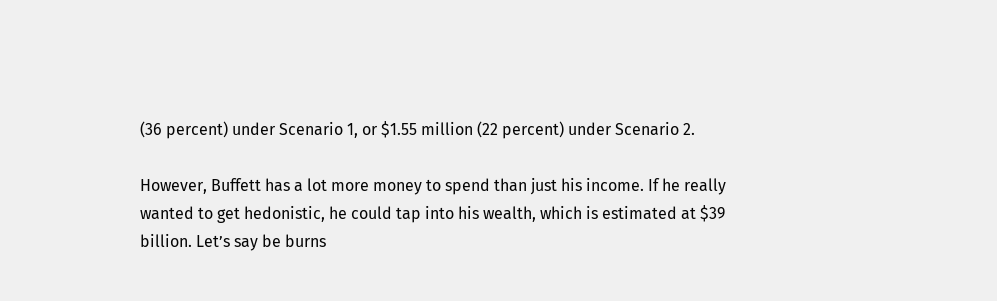(36 percent) under Scenario 1, or $1.55 million (22 percent) under Scenario 2.

However, Buffett has a lot more money to spend than just his income. If he really wanted to get hedonistic, he could tap into his wealth, which is estimated at $39 billion. Let’s say be burns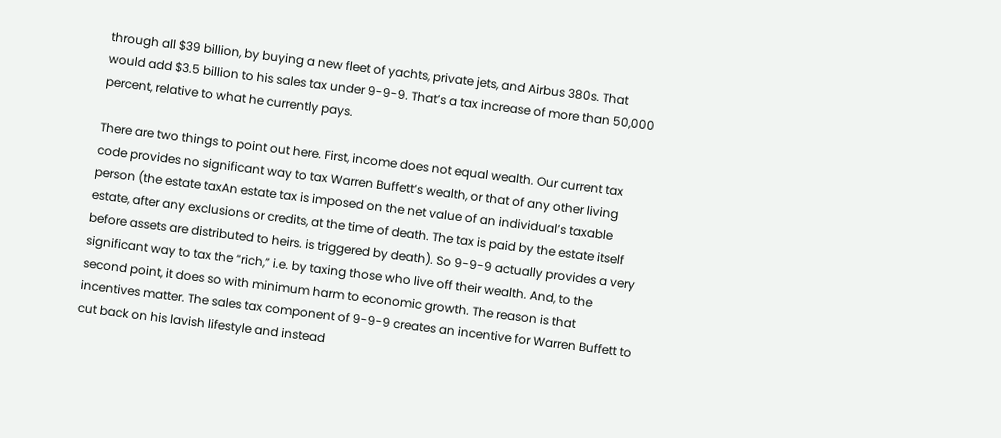through all $39 billion, by buying a new fleet of yachts, private jets, and Airbus 380s. That would add $3.5 billion to his sales tax under 9-9-9. That’s a tax increase of more than 50,000 percent, relative to what he currently pays.

There are two things to point out here. First, income does not equal wealth. Our current tax code provides no significant way to tax Warren Buffett’s wealth, or that of any other living person (the estate taxAn estate tax is imposed on the net value of an individual’s taxable estate, after any exclusions or credits, at the time of death. The tax is paid by the estate itself before assets are distributed to heirs. is triggered by death). So 9-9-9 actually provides a very significant way to tax the “rich,” i.e. by taxing those who live off their wealth. And, to the second point, it does so with minimum harm to economic growth. The reason is that incentives matter. The sales tax component of 9-9-9 creates an incentive for Warren Buffett to cut back on his lavish lifestyle and instead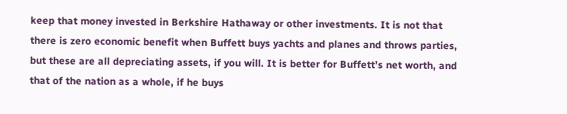keep that money invested in Berkshire Hathaway or other investments. It is not that there is zero economic benefit when Buffett buys yachts and planes and throws parties, but these are all depreciating assets, if you will. It is better for Buffett’s net worth, and that of the nation as a whole, if he buys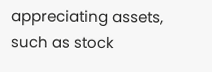appreciating assets, such as stock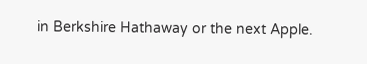in Berkshire Hathaway or the next Apple.